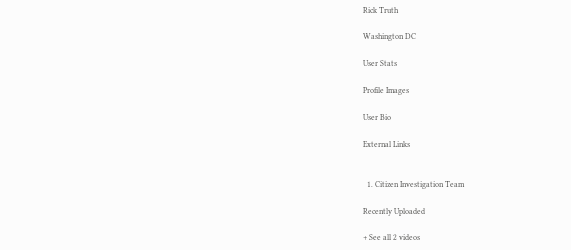Rick Truth

Washington DC

User Stats

Profile Images

User Bio

External Links


  1. Citizen Investigation Team

Recently Uploaded

+ See all 2 videos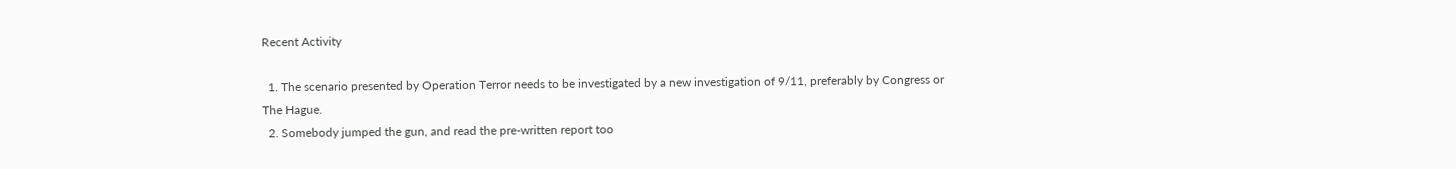Recent Activity

  1. The scenario presented by Operation Terror needs to be investigated by a new investigation of 9/11, preferably by Congress or The Hague.
  2. Somebody jumped the gun, and read the pre-written report too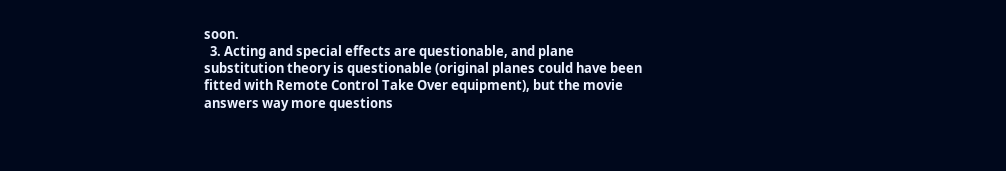soon.
  3. Acting and special effects are questionable, and plane substitution theory is questionable (original planes could have been fitted with Remote Control Take Over equipment), but the movie answers way more questions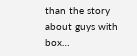than the story about guys with box…